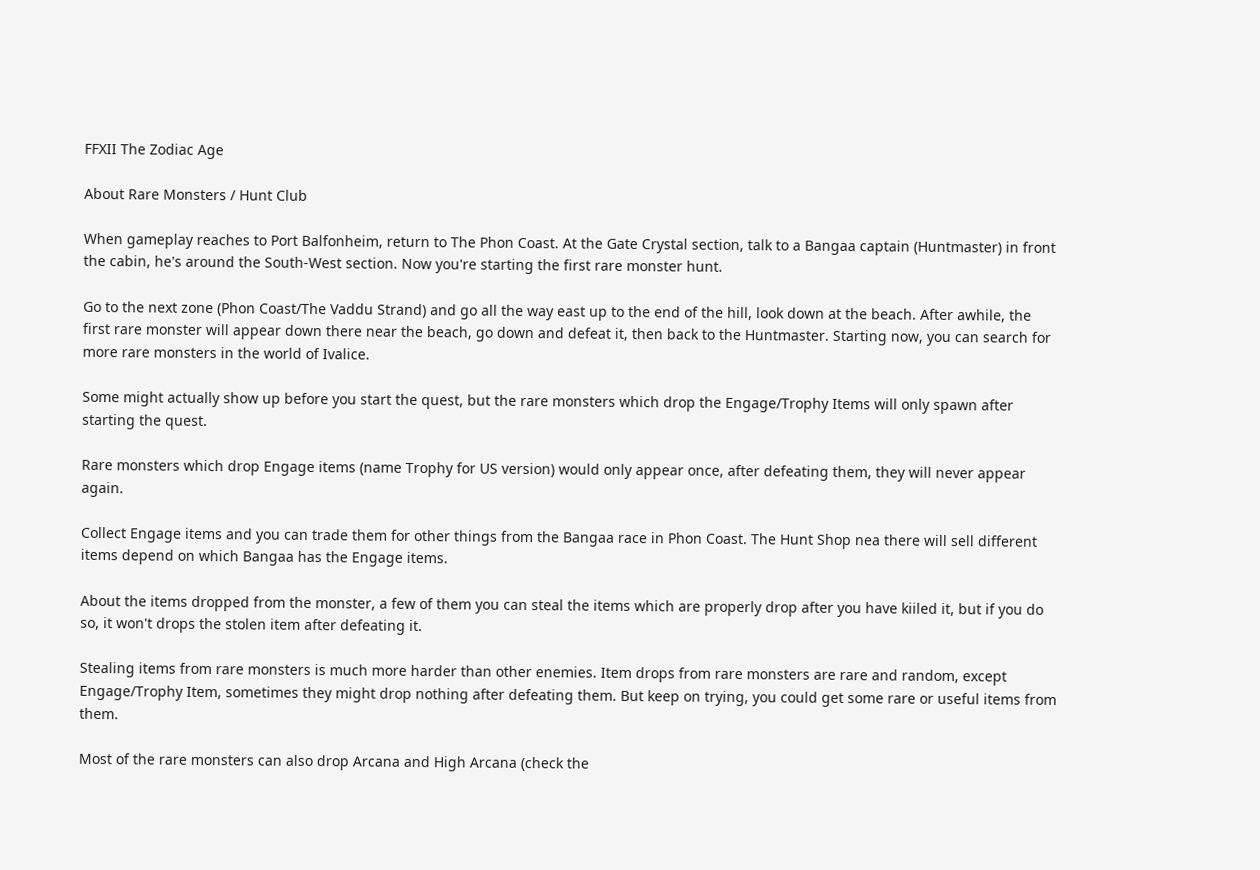FFXII The Zodiac Age

About Rare Monsters / Hunt Club

When gameplay reaches to Port Balfonheim, return to The Phon Coast. At the Gate Crystal section, talk to a Bangaa captain (Huntmaster) in front the cabin, he's around the South-West section. Now you're starting the first rare monster hunt.

Go to the next zone (Phon Coast/The Vaddu Strand) and go all the way east up to the end of the hill, look down at the beach. After awhile, the first rare monster will appear down there near the beach, go down and defeat it, then back to the Huntmaster. Starting now, you can search for more rare monsters in the world of Ivalice.

Some might actually show up before you start the quest, but the rare monsters which drop the Engage/Trophy Items will only spawn after starting the quest.

Rare monsters which drop Engage items (name Trophy for US version) would only appear once, after defeating them, they will never appear again.

Collect Engage items and you can trade them for other things from the Bangaa race in Phon Coast. The Hunt Shop nea there will sell different items depend on which Bangaa has the Engage items.

About the items dropped from the monster, a few of them you can steal the items which are properly drop after you have kiiled it, but if you do so, it won't drops the stolen item after defeating it.

Stealing items from rare monsters is much more harder than other enemies. Item drops from rare monsters are rare and random, except Engage/Trophy Item, sometimes they might drop nothing after defeating them. But keep on trying, you could get some rare or useful items from them.

Most of the rare monsters can also drop Arcana and High Arcana (check the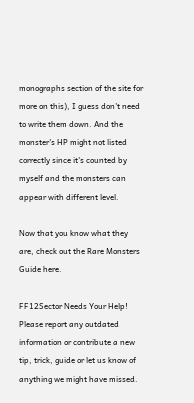monographs section of the site for more on this), I guess don't need to write them down. And the monster's HP might not listed correctly since it's counted by myself and the monsters can appear with different level.

Now that you know what they are, check out the Rare Monsters Guide here.

FF12Sector Needs Your Help! Please report any outdated information or contribute a new tip, trick, guide or let us know of anything we might have missed.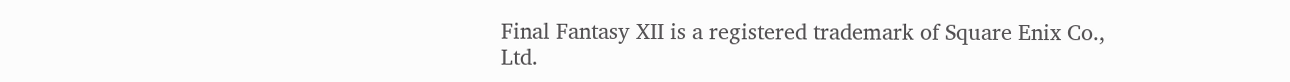Final Fantasy XII is a registered trademark of Square Enix Co., Ltd.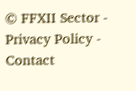© FFXII Sector - Privacy Policy - Contact